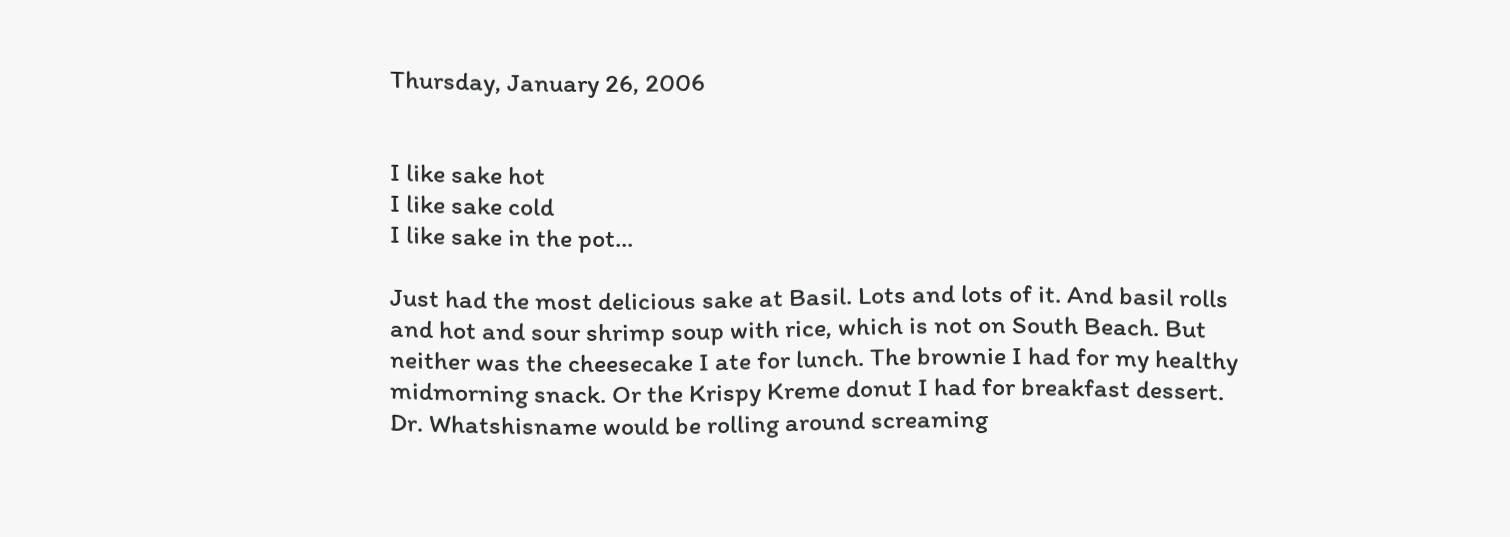Thursday, January 26, 2006


I like sake hot
I like sake cold
I like sake in the pot...

Just had the most delicious sake at Basil. Lots and lots of it. And basil rolls and hot and sour shrimp soup with rice, which is not on South Beach. But neither was the cheesecake I ate for lunch. The brownie I had for my healthy midmorning snack. Or the Krispy Kreme donut I had for breakfast dessert. Dr. Whatshisname would be rolling around screaming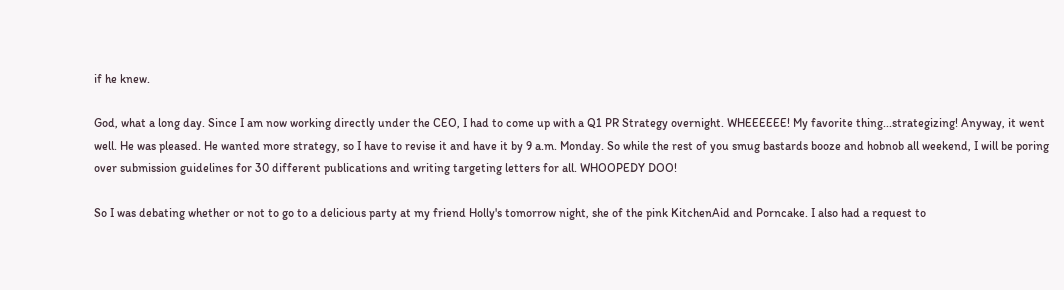if he knew.

God, what a long day. Since I am now working directly under the CEO, I had to come up with a Q1 PR Strategy overnight. WHEEEEEE! My favorite thing...strategizing! Anyway, it went well. He was pleased. He wanted more strategy, so I have to revise it and have it by 9 a.m. Monday. So while the rest of you smug bastards booze and hobnob all weekend, I will be poring over submission guidelines for 30 different publications and writing targeting letters for all. WHOOPEDY DOO!

So I was debating whether or not to go to a delicious party at my friend Holly's tomorrow night, she of the pink KitchenAid and Porncake. I also had a request to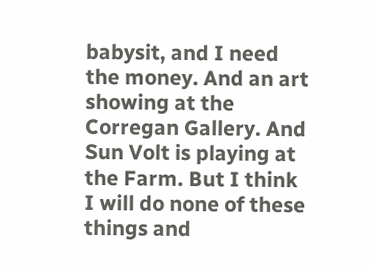babysit, and I need the money. And an art showing at the Corregan Gallery. And Sun Volt is playing at the Farm. But I think I will do none of these things and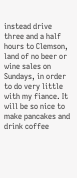instead drive three and a half hours to Clemson, land of no beer or wine sales on Sundays, in order to do very little with my fiance. It will be so nice to make pancakes and drink coffee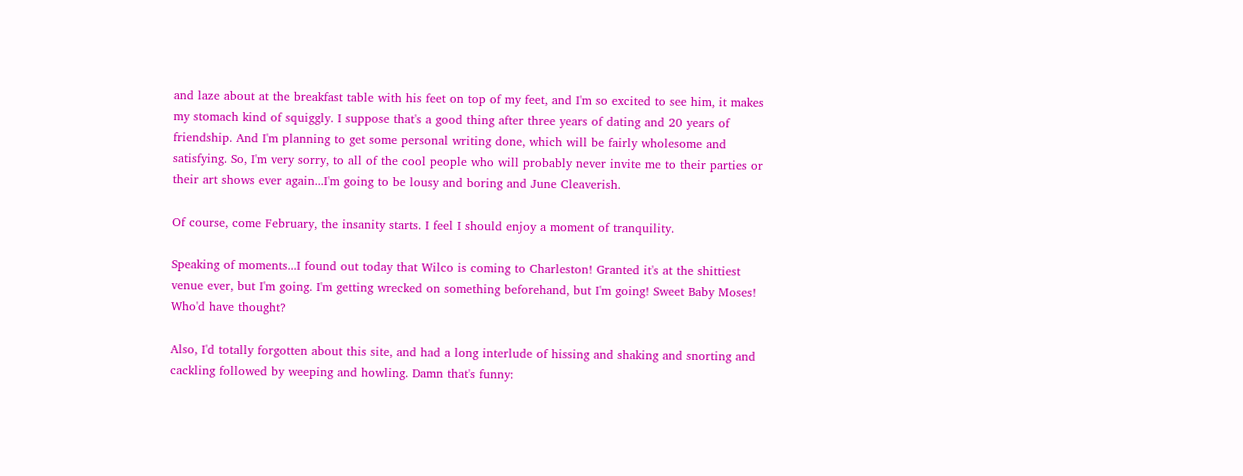and laze about at the breakfast table with his feet on top of my feet, and I'm so excited to see him, it makes my stomach kind of squiggly. I suppose that's a good thing after three years of dating and 20 years of friendship. And I'm planning to get some personal writing done, which will be fairly wholesome and satisfying. So, I'm very sorry, to all of the cool people who will probably never invite me to their parties or their art shows ever again...I'm going to be lousy and boring and June Cleaverish.

Of course, come February, the insanity starts. I feel I should enjoy a moment of tranquility.

Speaking of moments...I found out today that Wilco is coming to Charleston! Granted it's at the shittiest venue ever, but I'm going. I'm getting wrecked on something beforehand, but I'm going! Sweet Baby Moses! Who'd have thought?

Also, I'd totally forgotten about this site, and had a long interlude of hissing and shaking and snorting and cackling followed by weeping and howling. Damn that's funny: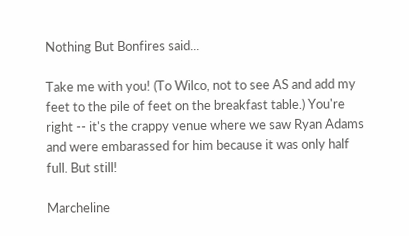Nothing But Bonfires said...

Take me with you! (To Wilco, not to see AS and add my feet to the pile of feet on the breakfast table.) You're right -- it's the crappy venue where we saw Ryan Adams and were embarassed for him because it was only half full. But still!

Marcheline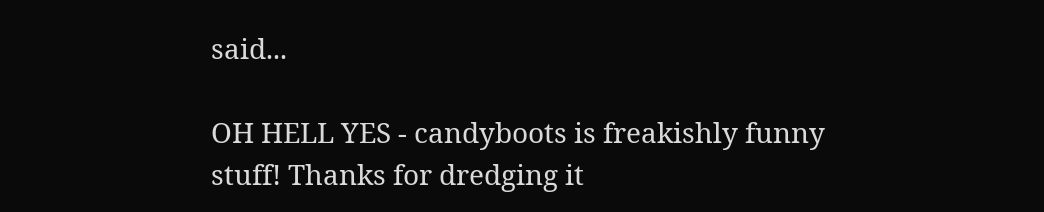said...

OH HELL YES - candyboots is freakishly funny stuff! Thanks for dredging it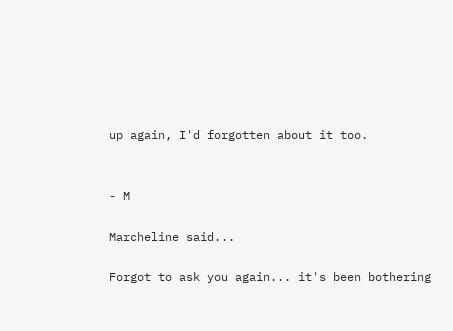up again, I'd forgotten about it too.


- M

Marcheline said...

Forgot to ask you again... it's been bothering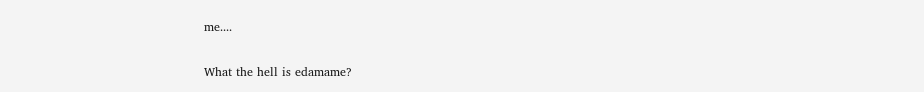me....

What the hell is edamame?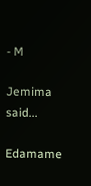- M

Jemima said...

Edamame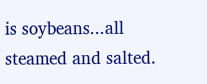is soybeans...all steamed and salted.